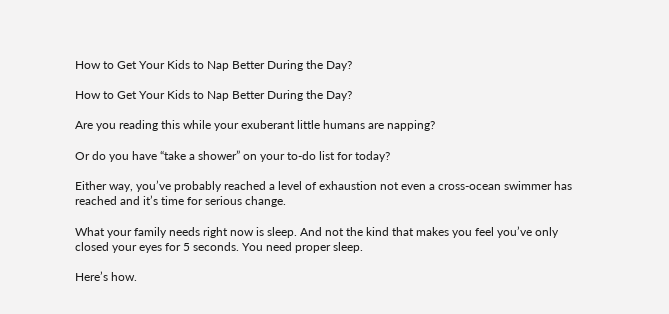How to Get Your Kids to Nap Better During the Day?

How to Get Your Kids to Nap Better During the Day?

Are you reading this while your exuberant little humans are napping?

Or do you have “take a shower” on your to-do list for today?

Either way, you’ve probably reached a level of exhaustion not even a cross-ocean swimmer has reached and it’s time for serious change.

What your family needs right now is sleep. And not the kind that makes you feel you’ve only closed your eyes for 5 seconds. You need proper sleep.

Here’s how.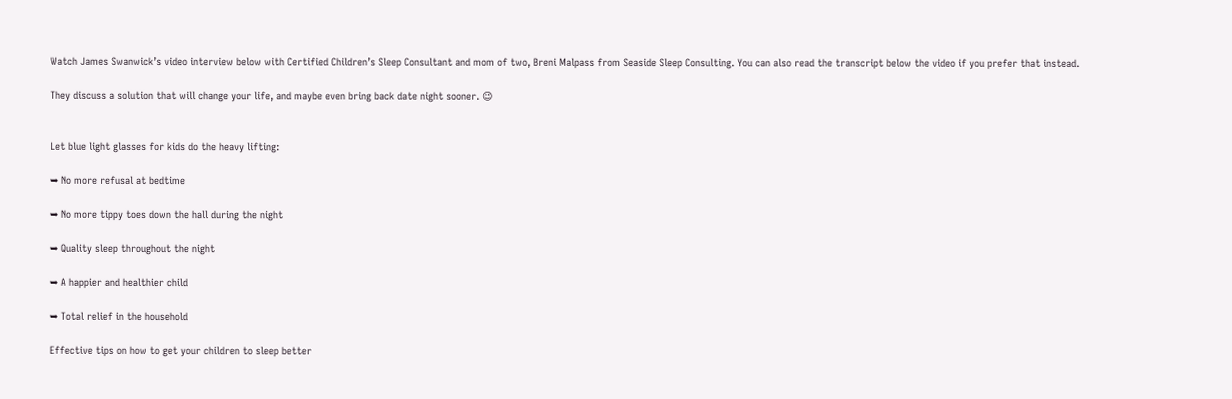Watch James Swanwick’s video interview below with Certified Children’s Sleep Consultant and mom of two, Breni Malpass from Seaside Sleep Consulting. You can also read the transcript below the video if you prefer that instead.

They discuss a solution that will change your life, and maybe even bring back date night sooner. 😉


Let blue light glasses for kids do the heavy lifting:

➥ No more refusal at bedtime

➥ No more tippy toes down the hall during the night

➥ Quality sleep throughout the night

➥ A happier and healthier child

➥ Total relief in the household

Effective tips on how to get your children to sleep better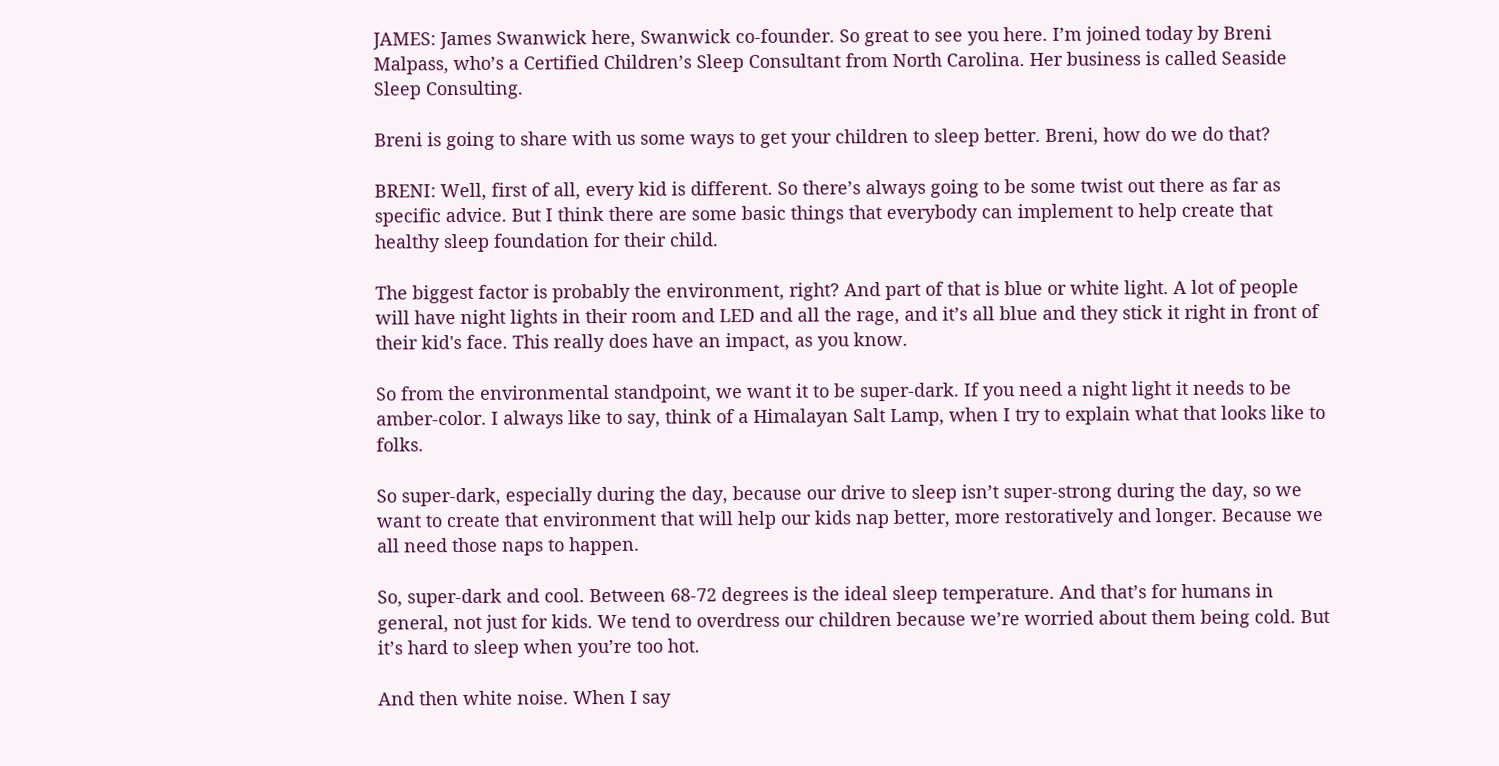JAMES: James Swanwick here, Swanwick co-founder. So great to see you here. I’m joined today by Breni Malpass, who’s a Certified Children’s Sleep Consultant from North Carolina. Her business is called Seaside Sleep Consulting.

Breni is going to share with us some ways to get your children to sleep better. Breni, how do we do that?

BRENI: Well, first of all, every kid is different. So there’s always going to be some twist out there as far as specific advice. But I think there are some basic things that everybody can implement to help create that healthy sleep foundation for their child.

The biggest factor is probably the environment, right? And part of that is blue or white light. A lot of people will have night lights in their room and LED and all the rage, and it’s all blue and they stick it right in front of their kid's face. This really does have an impact, as you know.

So from the environmental standpoint, we want it to be super-dark. If you need a night light it needs to be amber-color. I always like to say, think of a Himalayan Salt Lamp, when I try to explain what that looks like to folks.

So super-dark, especially during the day, because our drive to sleep isn’t super-strong during the day, so we want to create that environment that will help our kids nap better, more restoratively and longer. Because we all need those naps to happen.

So, super-dark and cool. Between 68-72 degrees is the ideal sleep temperature. And that’s for humans in general, not just for kids. We tend to overdress our children because we’re worried about them being cold. But it’s hard to sleep when you’re too hot.

And then white noise. When I say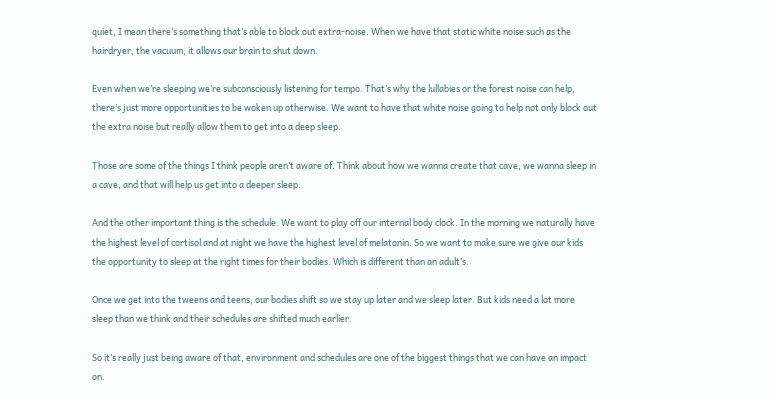quiet, I mean there’s something that’s able to block out extra-noise. When we have that static white noise such as the hairdryer, the vacuum, it allows our brain to shut down.

Even when we’re sleeping we’re subconsciously listening for tempo. That’s why the lullabies or the forest noise can help, there’s just more opportunities to be woken up otherwise. We want to have that white noise going to help not only block out the extra noise but really allow them to get into a deep sleep.

Those are some of the things I think people aren’t aware of. Think about how we wanna create that cave, we wanna sleep in a cave, and that will help us get into a deeper sleep.

And the other important thing is the schedule. We want to play off our internal body clock. In the morning we naturally have the highest level of cortisol and at night we have the highest level of melatonin. So we want to make sure we give our kids the opportunity to sleep at the right times for their bodies. Which is different than an adult’s.

Once we get into the tweens and teens, our bodies shift so we stay up later and we sleep later. But kids need a lot more sleep than we think and their schedules are shifted much earlier.

So it’s really just being aware of that, environment and schedules are one of the biggest things that we can have an impact on.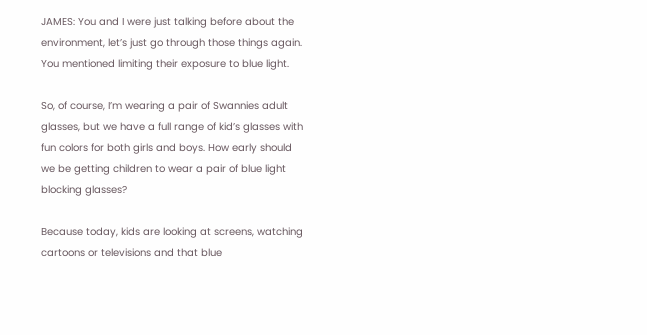JAMES: You and I were just talking before about the environment, let’s just go through those things again. You mentioned limiting their exposure to blue light.

So, of course, I’m wearing a pair of Swannies adult glasses, but we have a full range of kid’s glasses with fun colors for both girls and boys. How early should we be getting children to wear a pair of blue light blocking glasses?

Because today, kids are looking at screens, watching cartoons or televisions and that blue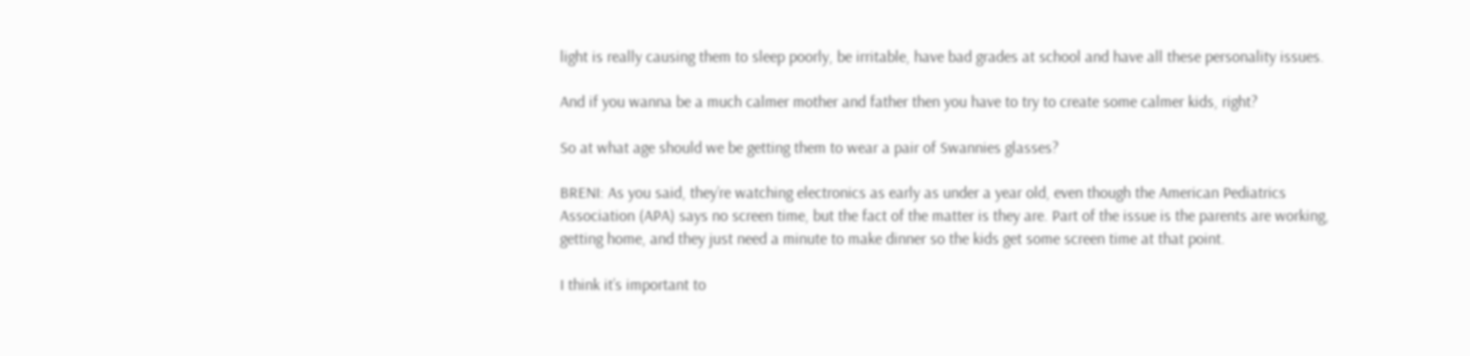light is really causing them to sleep poorly, be irritable, have bad grades at school and have all these personality issues.

And if you wanna be a much calmer mother and father then you have to try to create some calmer kids, right?

So at what age should we be getting them to wear a pair of Swannies glasses?

BRENI: As you said, they’re watching electronics as early as under a year old, even though the American Pediatrics Association (APA) says no screen time, but the fact of the matter is they are. Part of the issue is the parents are working, getting home, and they just need a minute to make dinner so the kids get some screen time at that point.

I think it’s important to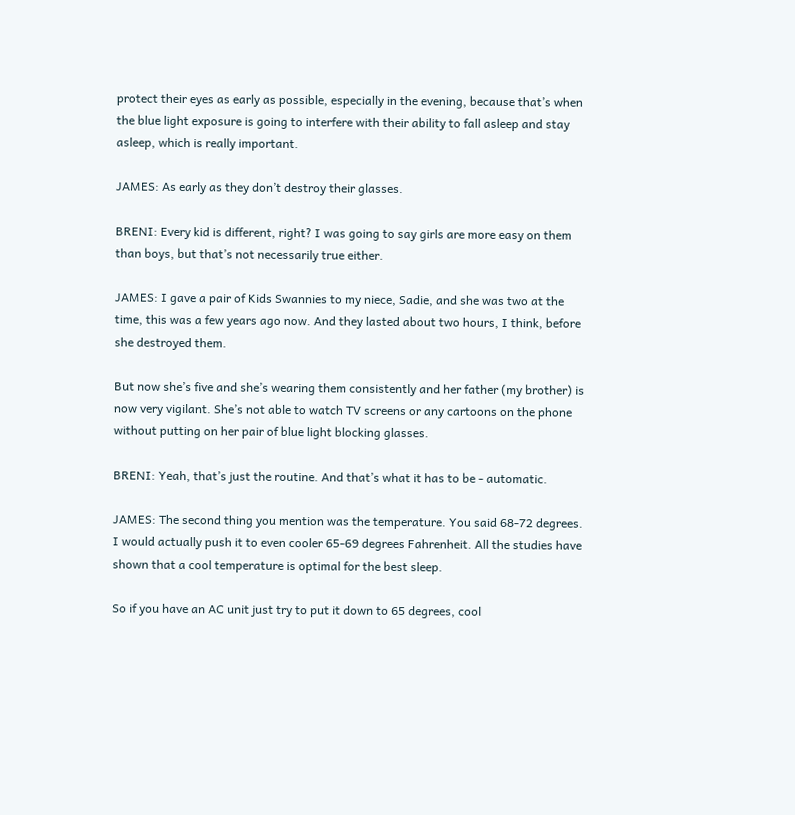protect their eyes as early as possible, especially in the evening, because that’s when the blue light exposure is going to interfere with their ability to fall asleep and stay asleep, which is really important.

JAMES: As early as they don’t destroy their glasses.

BRENI: Every kid is different, right? I was going to say girls are more easy on them than boys, but that’s not necessarily true either.

JAMES: I gave a pair of Kids Swannies to my niece, Sadie, and she was two at the time, this was a few years ago now. And they lasted about two hours, I think, before she destroyed them.

But now she’s five and she’s wearing them consistently and her father (my brother) is now very vigilant. She’s not able to watch TV screens or any cartoons on the phone without putting on her pair of blue light blocking glasses.

BRENI: Yeah, that’s just the routine. And that’s what it has to be - automatic.

JAMES: The second thing you mention was the temperature. You said 68-72 degrees. I would actually push it to even cooler 65-69 degrees Fahrenheit. All the studies have shown that a cool temperature is optimal for the best sleep.

So if you have an AC unit just try to put it down to 65 degrees, cool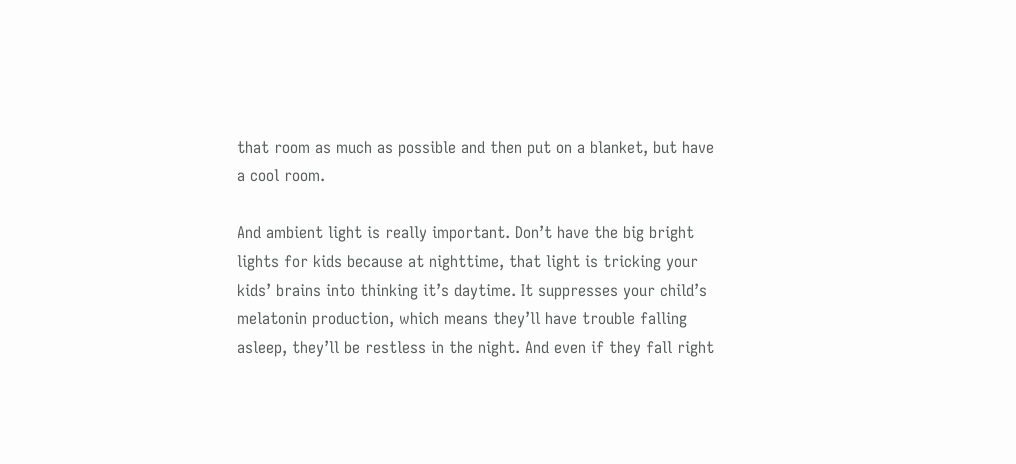that room as much as possible and then put on a blanket, but have a cool room.

And ambient light is really important. Don’t have the big bright lights for kids because at nighttime, that light is tricking your kids’ brains into thinking it’s daytime. It suppresses your child’s melatonin production, which means they’ll have trouble falling asleep, they’ll be restless in the night. And even if they fall right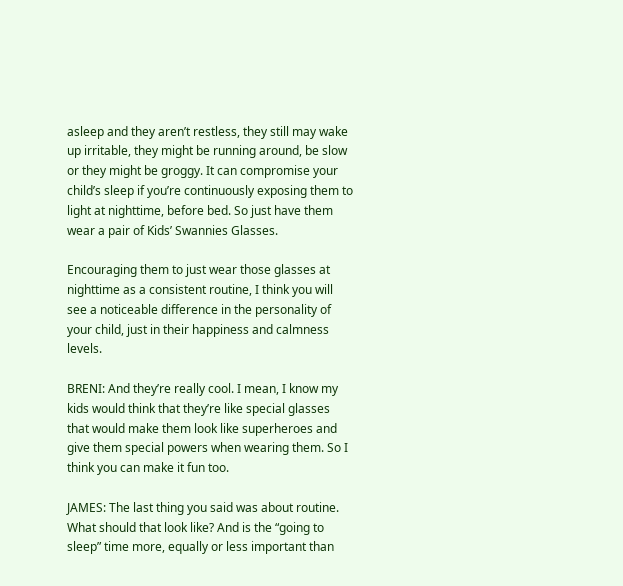asleep and they aren’t restless, they still may wake up irritable, they might be running around, be slow or they might be groggy. It can compromise your child’s sleep if you’re continuously exposing them to light at nighttime, before bed. So just have them wear a pair of Kids’ Swannies Glasses.

Encouraging them to just wear those glasses at nighttime as a consistent routine, I think you will see a noticeable difference in the personality of your child, just in their happiness and calmness levels.

BRENI: And they’re really cool. I mean, I know my kids would think that they’re like special glasses that would make them look like superheroes and give them special powers when wearing them. So I think you can make it fun too.

JAMES: The last thing you said was about routine. What should that look like? And is the “going to sleep” time more, equally or less important than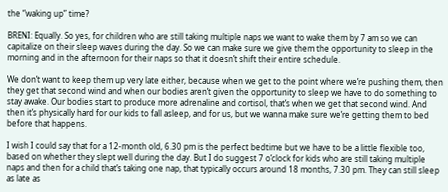the “waking up” time?

BRENI: Equally. So yes, for children who are still taking multiple naps we want to wake them by 7 am so we can capitalize on their sleep waves during the day. So we can make sure we give them the opportunity to sleep in the morning and in the afternoon for their naps so that it doesn’t shift their entire schedule.

We don’t want to keep them up very late either, because when we get to the point where we’re pushing them, then they get that second wind and when our bodies aren’t given the opportunity to sleep we have to do something to stay awake. Our bodies start to produce more adrenaline and cortisol, that’s when we get that second wind. And then it’s physically hard for our kids to fall asleep, and for us, but we wanna make sure we’re getting them to bed before that happens.

I wish I could say that for a 12-month old, 6.30 pm is the perfect bedtime but we have to be a little flexible too, based on whether they slept well during the day. But I do suggest 7 o’clock for kids who are still taking multiple naps and then for a child that’s taking one nap, that typically occurs around 18 months, 7.30 pm. They can still sleep as late as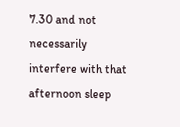7.30 and not necessarily interfere with that afternoon sleep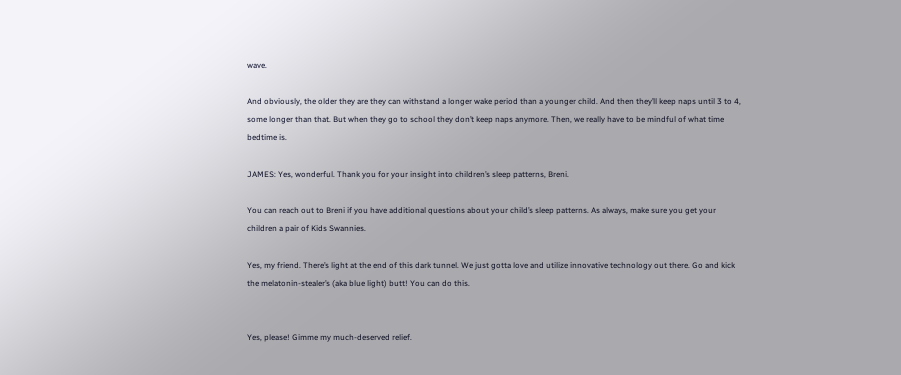wave.

And obviously, the older they are they can withstand a longer wake period than a younger child. And then they’ll keep naps until 3 to 4, some longer than that. But when they go to school they don’t keep naps anymore. Then, we really have to be mindful of what time bedtime is.

JAMES: Yes, wonderful. Thank you for your insight into children’s sleep patterns, Breni.

You can reach out to Breni if you have additional questions about your child’s sleep patterns. As always, make sure you get your children a pair of Kids Swannies.

Yes, my friend. There’s light at the end of this dark tunnel. We just gotta love and utilize innovative technology out there. Go and kick the melatonin-stealer’s (aka blue light) butt! You can do this.


Yes, please! Gimme my much-deserved relief.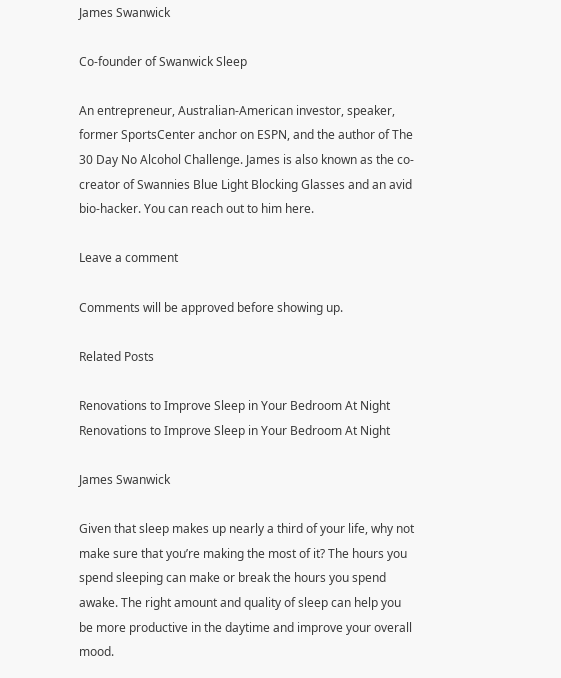James Swanwick

Co-founder of Swanwick Sleep

An entrepreneur, Australian-American investor, speaker, former SportsCenter anchor on ESPN, and the author of The 30 Day No Alcohol Challenge. James is also known as the co-creator of Swannies Blue Light Blocking Glasses and an avid bio-hacker. You can reach out to him here.

Leave a comment

Comments will be approved before showing up.

Related Posts

Renovations to Improve Sleep in Your Bedroom At Night
Renovations to Improve Sleep in Your Bedroom At Night

James Swanwick

Given that sleep makes up nearly a third of your life, why not make sure that you’re making the most of it? The hours you spend sleeping can make or break the hours you spend awake. The right amount and quality of sleep can help you be more productive in the daytime and improve your overall mood.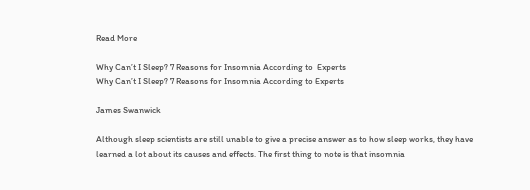Read More

Why Can’t I Sleep? 7 Reasons for Insomnia According to  Experts
Why Can’t I Sleep? 7 Reasons for Insomnia According to Experts

James Swanwick

Although sleep scientists are still unable to give a precise answer as to how sleep works, they have learned a lot about its causes and effects. The first thing to note is that insomnia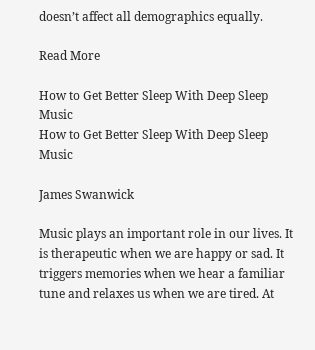doesn’t affect all demographics equally.

Read More

How to Get Better Sleep With Deep Sleep Music
How to Get Better Sleep With Deep Sleep Music

James Swanwick

Music plays an important role in our lives. It is therapeutic when we are happy or sad. It triggers memories when we hear a familiar tune and relaxes us when we are tired. At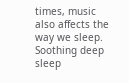times, music also affects the way we sleep. Soothing deep sleep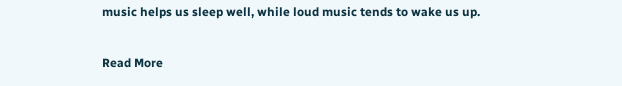music helps us sleep well, while loud music tends to wake us up.

Read More